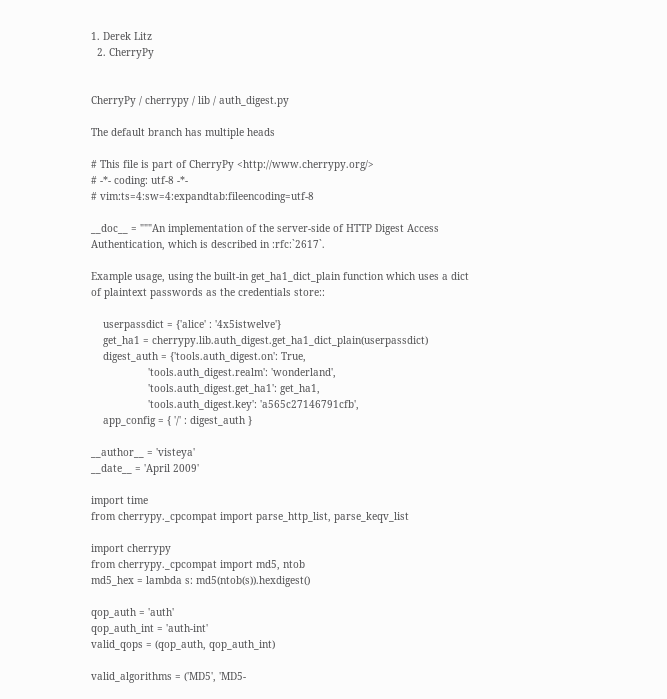1. Derek Litz
  2. CherryPy


CherryPy / cherrypy / lib / auth_digest.py

The default branch has multiple heads

# This file is part of CherryPy <http://www.cherrypy.org/>
# -*- coding: utf-8 -*-
# vim:ts=4:sw=4:expandtab:fileencoding=utf-8

__doc__ = """An implementation of the server-side of HTTP Digest Access
Authentication, which is described in :rfc:`2617`.

Example usage, using the built-in get_ha1_dict_plain function which uses a dict
of plaintext passwords as the credentials store::

    userpassdict = {'alice' : '4x5istwelve'}
    get_ha1 = cherrypy.lib.auth_digest.get_ha1_dict_plain(userpassdict)
    digest_auth = {'tools.auth_digest.on': True,
                   'tools.auth_digest.realm': 'wonderland',
                   'tools.auth_digest.get_ha1': get_ha1,
                   'tools.auth_digest.key': 'a565c27146791cfb',
    app_config = { '/' : digest_auth }

__author__ = 'visteya'
__date__ = 'April 2009'

import time
from cherrypy._cpcompat import parse_http_list, parse_keqv_list

import cherrypy
from cherrypy._cpcompat import md5, ntob
md5_hex = lambda s: md5(ntob(s)).hexdigest()

qop_auth = 'auth'
qop_auth_int = 'auth-int'
valid_qops = (qop_auth, qop_auth_int)

valid_algorithms = ('MD5', 'MD5-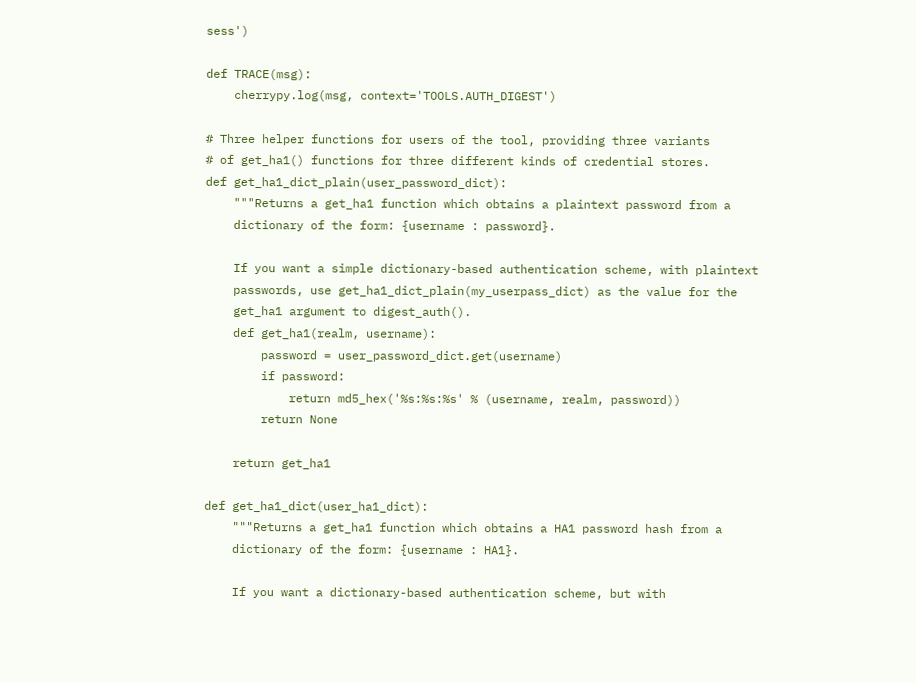sess')

def TRACE(msg):
    cherrypy.log(msg, context='TOOLS.AUTH_DIGEST')

# Three helper functions for users of the tool, providing three variants
# of get_ha1() functions for three different kinds of credential stores.
def get_ha1_dict_plain(user_password_dict):
    """Returns a get_ha1 function which obtains a plaintext password from a
    dictionary of the form: {username : password}.

    If you want a simple dictionary-based authentication scheme, with plaintext
    passwords, use get_ha1_dict_plain(my_userpass_dict) as the value for the
    get_ha1 argument to digest_auth().
    def get_ha1(realm, username):
        password = user_password_dict.get(username)
        if password:
            return md5_hex('%s:%s:%s' % (username, realm, password))
        return None

    return get_ha1

def get_ha1_dict(user_ha1_dict):
    """Returns a get_ha1 function which obtains a HA1 password hash from a
    dictionary of the form: {username : HA1}.

    If you want a dictionary-based authentication scheme, but with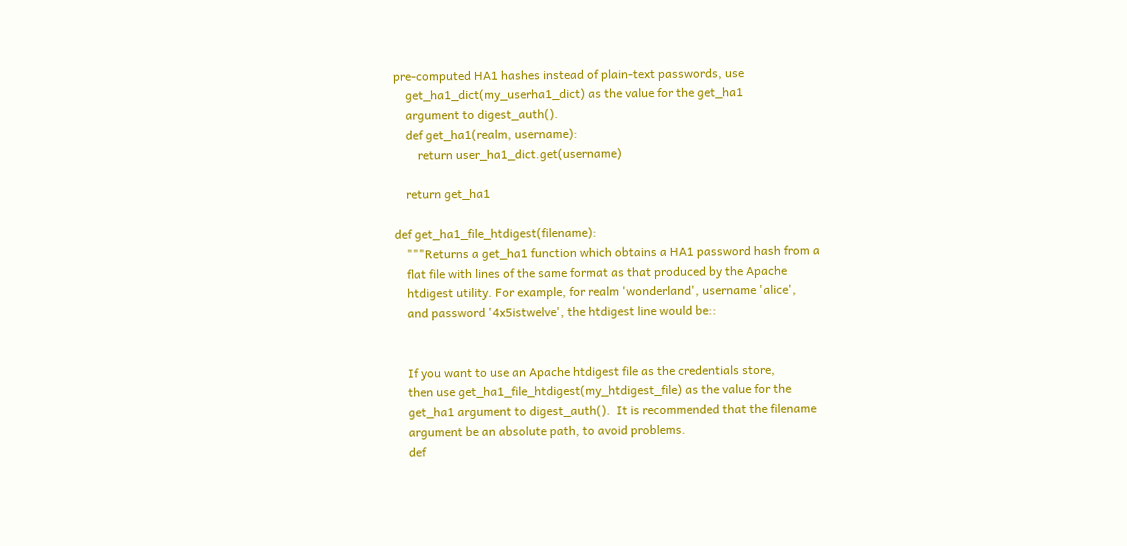pre-computed HA1 hashes instead of plain-text passwords, use
    get_ha1_dict(my_userha1_dict) as the value for the get_ha1
    argument to digest_auth().
    def get_ha1(realm, username):
        return user_ha1_dict.get(username)

    return get_ha1

def get_ha1_file_htdigest(filename):
    """Returns a get_ha1 function which obtains a HA1 password hash from a
    flat file with lines of the same format as that produced by the Apache
    htdigest utility. For example, for realm 'wonderland', username 'alice',
    and password '4x5istwelve', the htdigest line would be::


    If you want to use an Apache htdigest file as the credentials store,
    then use get_ha1_file_htdigest(my_htdigest_file) as the value for the
    get_ha1 argument to digest_auth().  It is recommended that the filename
    argument be an absolute path, to avoid problems.
    def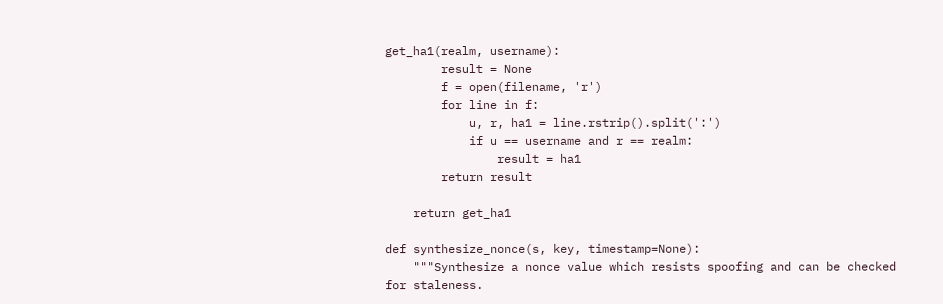get_ha1(realm, username):
        result = None
        f = open(filename, 'r')
        for line in f:
            u, r, ha1 = line.rstrip().split(':')
            if u == username and r == realm:
                result = ha1
        return result

    return get_ha1

def synthesize_nonce(s, key, timestamp=None):
    """Synthesize a nonce value which resists spoofing and can be checked for staleness.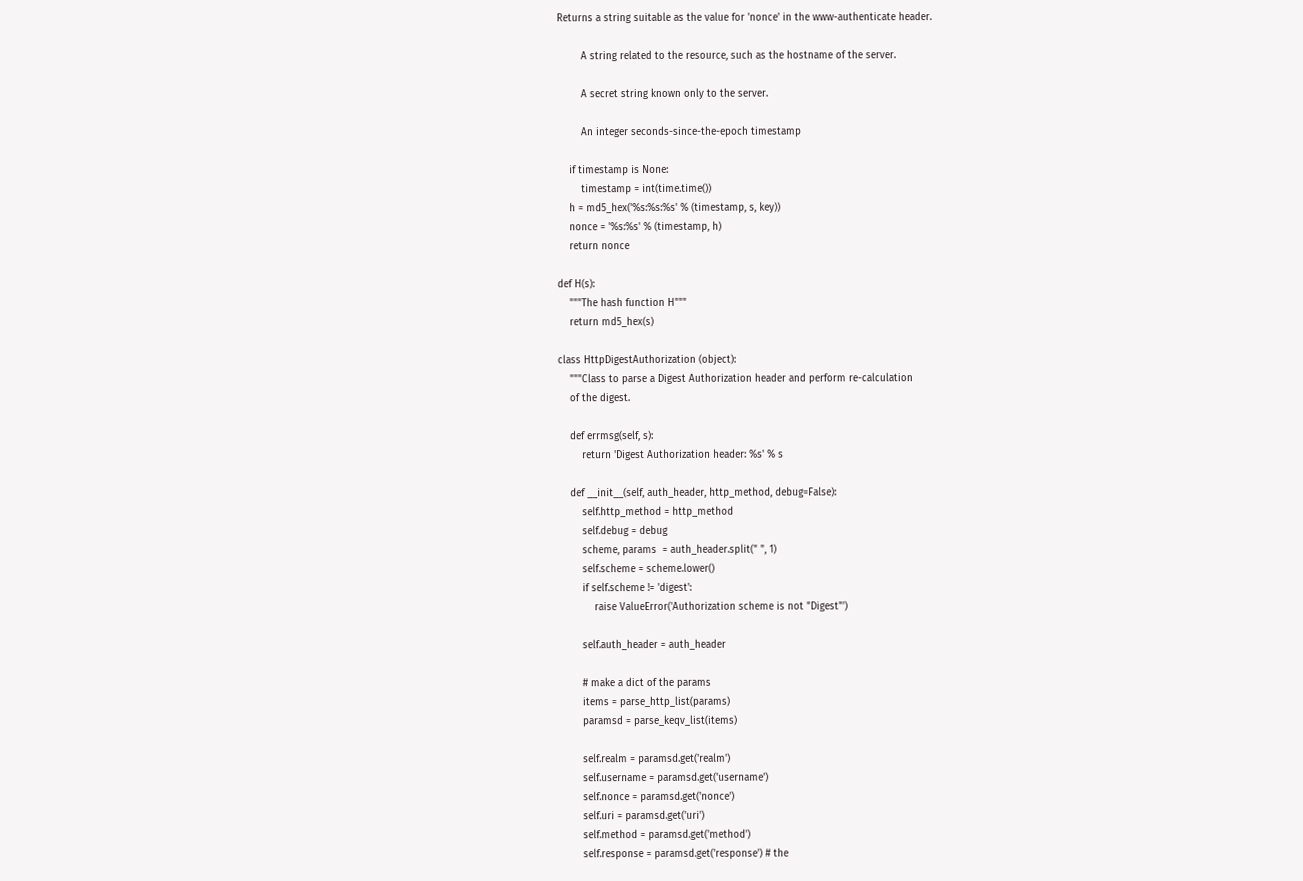Returns a string suitable as the value for 'nonce' in the www-authenticate header.

        A string related to the resource, such as the hostname of the server.

        A secret string known only to the server.

        An integer seconds-since-the-epoch timestamp

    if timestamp is None:
        timestamp = int(time.time())
    h = md5_hex('%s:%s:%s' % (timestamp, s, key))
    nonce = '%s:%s' % (timestamp, h)
    return nonce

def H(s):
    """The hash function H"""
    return md5_hex(s)

class HttpDigestAuthorization (object):
    """Class to parse a Digest Authorization header and perform re-calculation
    of the digest.

    def errmsg(self, s):
        return 'Digest Authorization header: %s' % s

    def __init__(self, auth_header, http_method, debug=False):
        self.http_method = http_method
        self.debug = debug
        scheme, params  = auth_header.split(" ", 1)
        self.scheme = scheme.lower()
        if self.scheme != 'digest':
            raise ValueError('Authorization scheme is not "Digest"')

        self.auth_header = auth_header

        # make a dict of the params
        items = parse_http_list(params)
        paramsd = parse_keqv_list(items)

        self.realm = paramsd.get('realm')
        self.username = paramsd.get('username')
        self.nonce = paramsd.get('nonce')
        self.uri = paramsd.get('uri')
        self.method = paramsd.get('method')
        self.response = paramsd.get('response') # the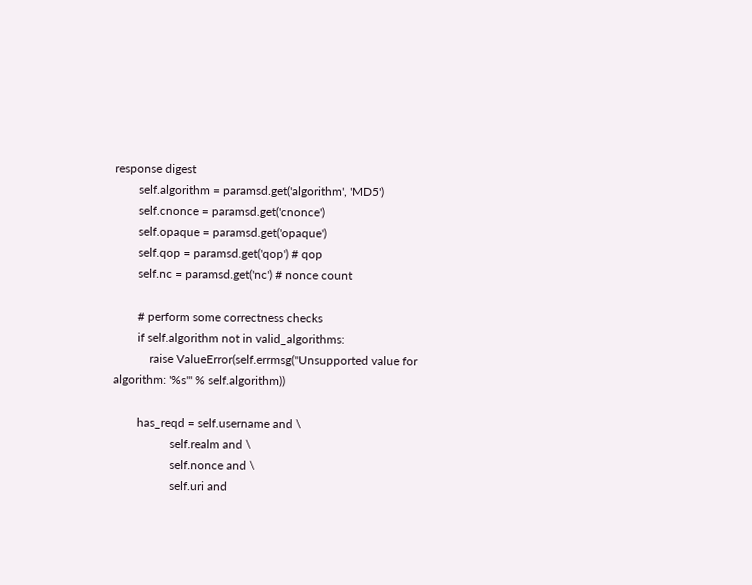response digest
        self.algorithm = paramsd.get('algorithm', 'MD5')
        self.cnonce = paramsd.get('cnonce')
        self.opaque = paramsd.get('opaque')
        self.qop = paramsd.get('qop') # qop
        self.nc = paramsd.get('nc') # nonce count

        # perform some correctness checks
        if self.algorithm not in valid_algorithms:
            raise ValueError(self.errmsg("Unsupported value for algorithm: '%s'" % self.algorithm))

        has_reqd = self.username and \
                   self.realm and \
                   self.nonce and \
                   self.uri and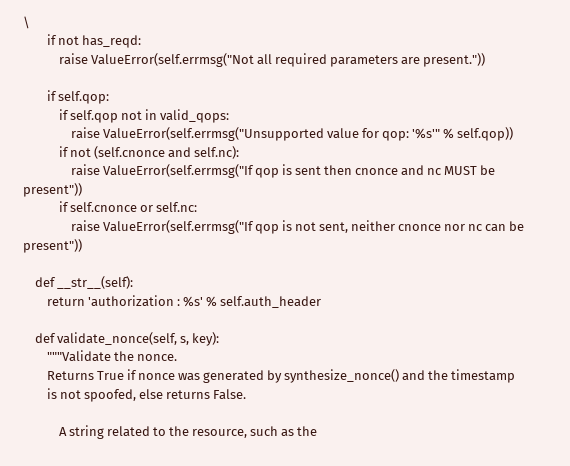\
        if not has_reqd:
            raise ValueError(self.errmsg("Not all required parameters are present."))

        if self.qop:
            if self.qop not in valid_qops:
                raise ValueError(self.errmsg("Unsupported value for qop: '%s'" % self.qop))
            if not (self.cnonce and self.nc):
                raise ValueError(self.errmsg("If qop is sent then cnonce and nc MUST be present"))
            if self.cnonce or self.nc:
                raise ValueError(self.errmsg("If qop is not sent, neither cnonce nor nc can be present"))

    def __str__(self):
        return 'authorization : %s' % self.auth_header

    def validate_nonce(self, s, key):
        """Validate the nonce.
        Returns True if nonce was generated by synthesize_nonce() and the timestamp
        is not spoofed, else returns False.

            A string related to the resource, such as the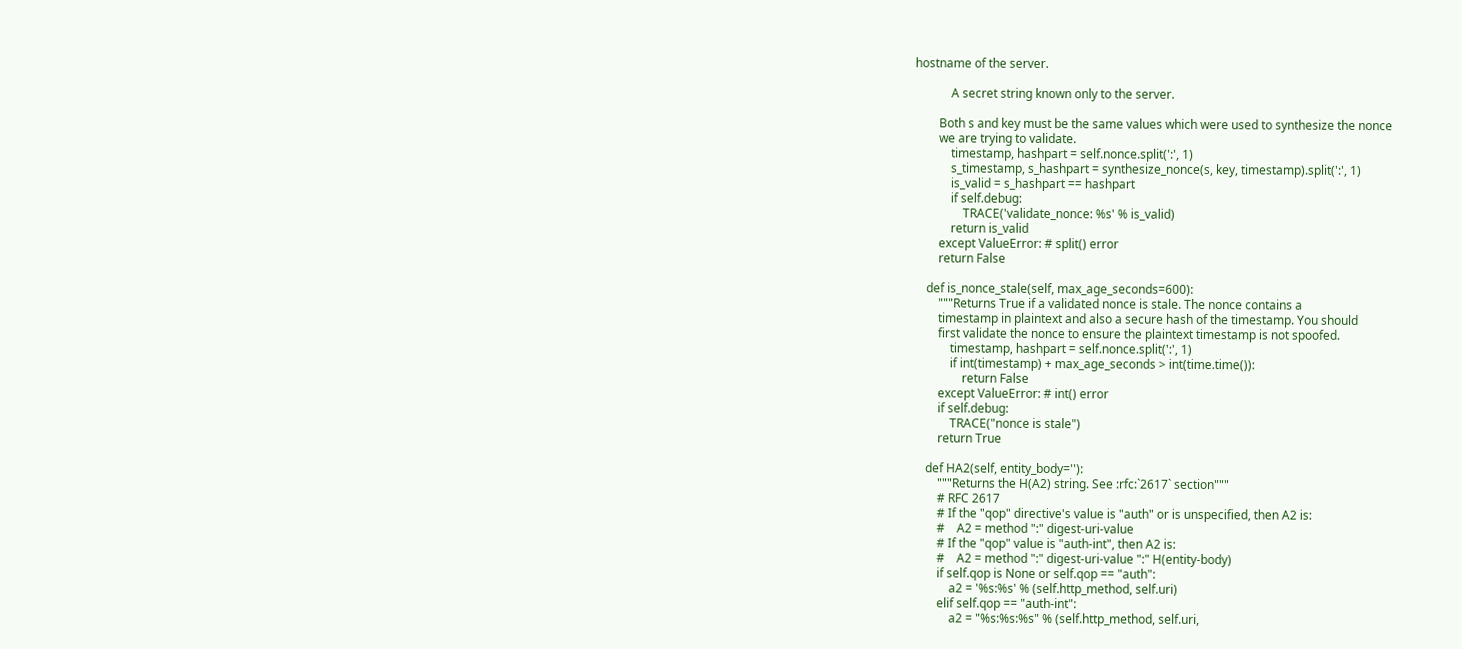hostname of the server.

            A secret string known only to the server.

        Both s and key must be the same values which were used to synthesize the nonce
        we are trying to validate.
            timestamp, hashpart = self.nonce.split(':', 1)
            s_timestamp, s_hashpart = synthesize_nonce(s, key, timestamp).split(':', 1)
            is_valid = s_hashpart == hashpart
            if self.debug:
                TRACE('validate_nonce: %s' % is_valid)
            return is_valid
        except ValueError: # split() error
        return False

    def is_nonce_stale(self, max_age_seconds=600):
        """Returns True if a validated nonce is stale. The nonce contains a
        timestamp in plaintext and also a secure hash of the timestamp. You should
        first validate the nonce to ensure the plaintext timestamp is not spoofed.
            timestamp, hashpart = self.nonce.split(':', 1)
            if int(timestamp) + max_age_seconds > int(time.time()):
                return False
        except ValueError: # int() error
        if self.debug:
            TRACE("nonce is stale")
        return True

    def HA2(self, entity_body=''):
        """Returns the H(A2) string. See :rfc:`2617` section"""
        # RFC 2617
        # If the "qop" directive's value is "auth" or is unspecified, then A2 is:
        #    A2 = method ":" digest-uri-value
        # If the "qop" value is "auth-int", then A2 is:
        #    A2 = method ":" digest-uri-value ":" H(entity-body)
        if self.qop is None or self.qop == "auth":
            a2 = '%s:%s' % (self.http_method, self.uri)
        elif self.qop == "auth-int":
            a2 = "%s:%s:%s" % (self.http_method, self.uri,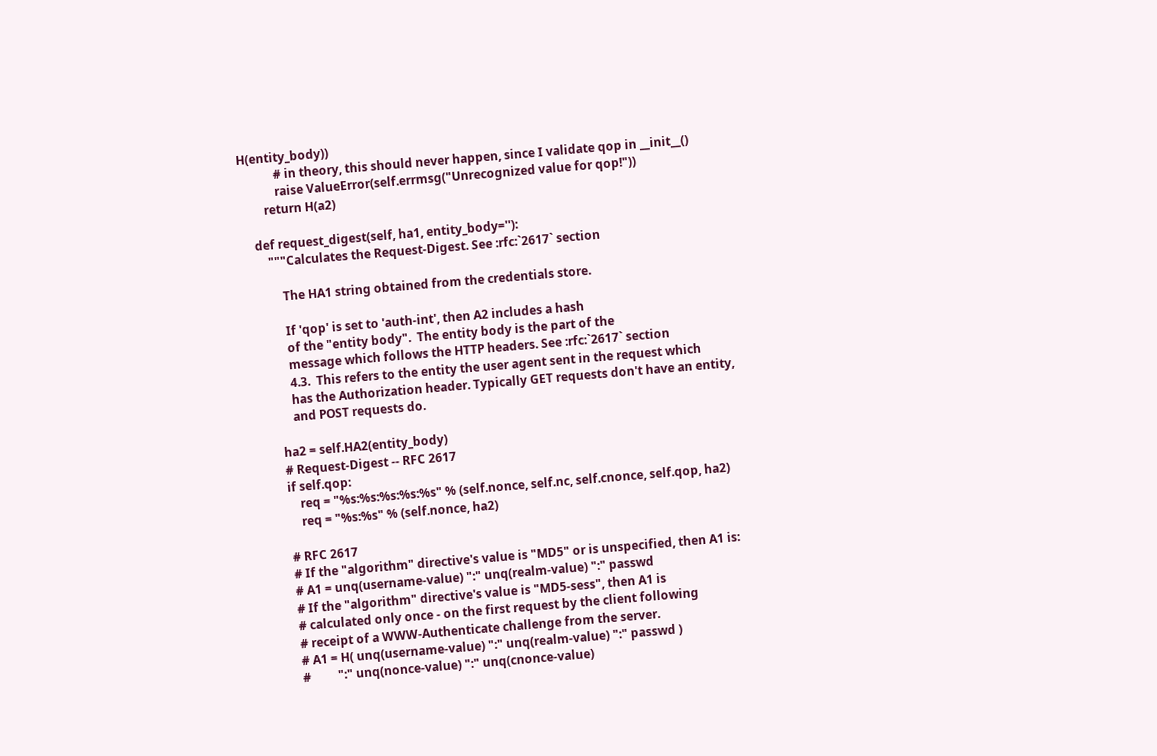H(entity_body))
            # in theory, this should never happen, since I validate qop in __init__()
            raise ValueError(self.errmsg("Unrecognized value for qop!"))
        return H(a2)

    def request_digest(self, ha1, entity_body=''):
        """Calculates the Request-Digest. See :rfc:`2617` section

            The HA1 string obtained from the credentials store.

            If 'qop' is set to 'auth-int', then A2 includes a hash
            of the "entity body".  The entity body is the part of the
            message which follows the HTTP headers. See :rfc:`2617` section
            4.3.  This refers to the entity the user agent sent in the request which
            has the Authorization header. Typically GET requests don't have an entity,
            and POST requests do.

        ha2 = self.HA2(entity_body)
        # Request-Digest -- RFC 2617
        if self.qop:
            req = "%s:%s:%s:%s:%s" % (self.nonce, self.nc, self.cnonce, self.qop, ha2)
            req = "%s:%s" % (self.nonce, ha2)

        # RFC 2617
        # If the "algorithm" directive's value is "MD5" or is unspecified, then A1 is:
        # A1 = unq(username-value) ":" unq(realm-value) ":" passwd
        # If the "algorithm" directive's value is "MD5-sess", then A1 is
        # calculated only once - on the first request by the client following
        # receipt of a WWW-Authenticate challenge from the server.
        # A1 = H( unq(username-value) ":" unq(realm-value) ":" passwd )
        #         ":" unq(nonce-value) ":" unq(cnonce-value)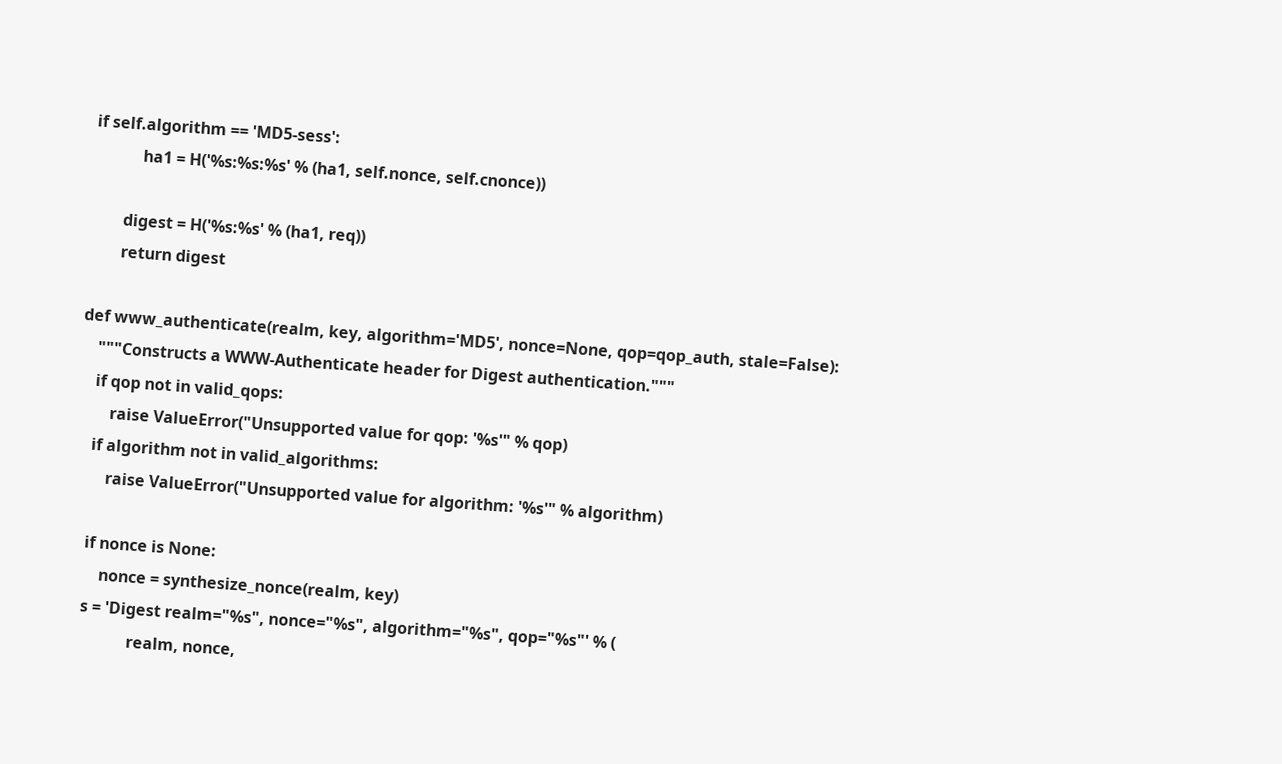if self.algorithm == 'MD5-sess':
            ha1 = H('%s:%s:%s' % (ha1, self.nonce, self.cnonce))

        digest = H('%s:%s' % (ha1, req))
        return digest

def www_authenticate(realm, key, algorithm='MD5', nonce=None, qop=qop_auth, stale=False):
    """Constructs a WWW-Authenticate header for Digest authentication."""
    if qop not in valid_qops:
        raise ValueError("Unsupported value for qop: '%s'" % qop)
    if algorithm not in valid_algorithms:
        raise ValueError("Unsupported value for algorithm: '%s'" % algorithm)

    if nonce is None:
        nonce = synthesize_nonce(realm, key)
    s = 'Digest realm="%s", nonce="%s", algorithm="%s", qop="%s"' % (
                realm, nonce,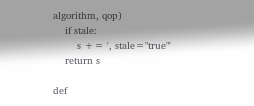algorithm, qop)
    if stale:
        s += ', stale="true"'
    return s

def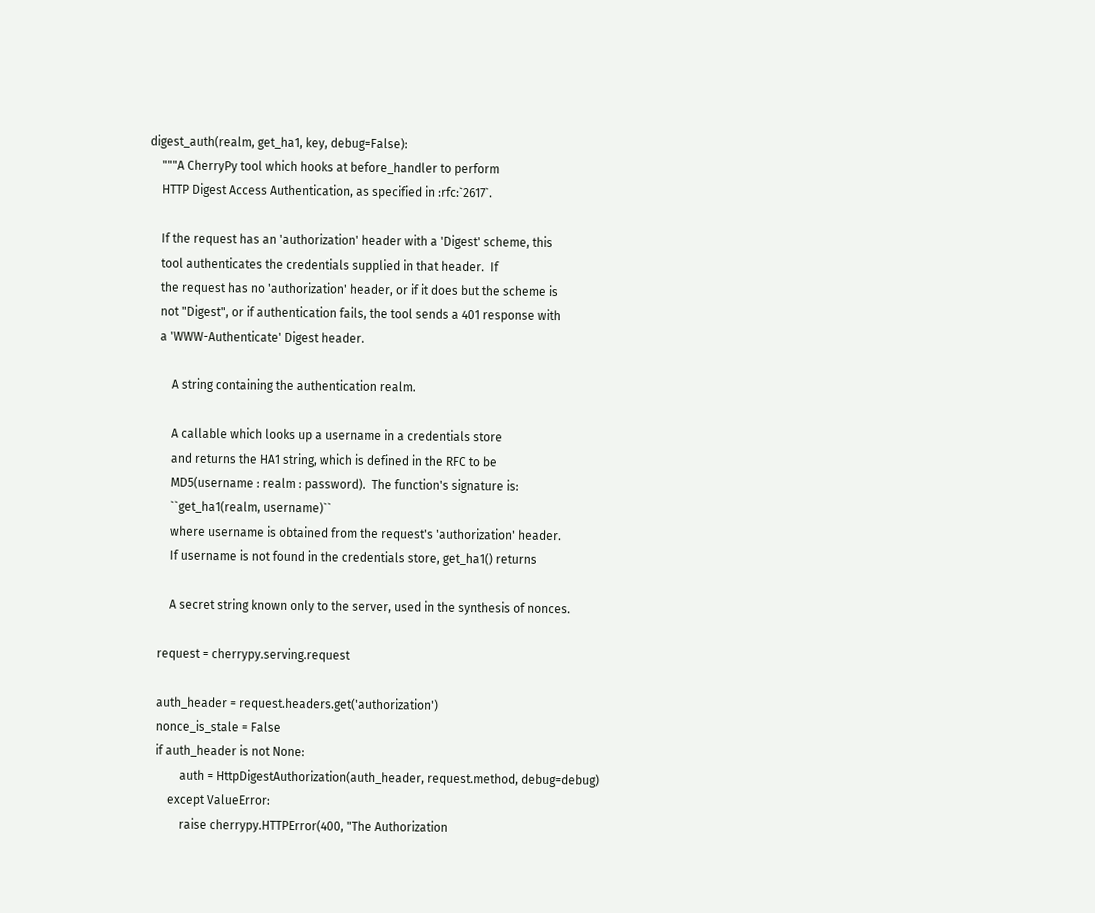digest_auth(realm, get_ha1, key, debug=False):
    """A CherryPy tool which hooks at before_handler to perform
    HTTP Digest Access Authentication, as specified in :rfc:`2617`.

    If the request has an 'authorization' header with a 'Digest' scheme, this
    tool authenticates the credentials supplied in that header.  If
    the request has no 'authorization' header, or if it does but the scheme is
    not "Digest", or if authentication fails, the tool sends a 401 response with
    a 'WWW-Authenticate' Digest header.

        A string containing the authentication realm.

        A callable which looks up a username in a credentials store
        and returns the HA1 string, which is defined in the RFC to be
        MD5(username : realm : password).  The function's signature is:
        ``get_ha1(realm, username)``
        where username is obtained from the request's 'authorization' header.
        If username is not found in the credentials store, get_ha1() returns

        A secret string known only to the server, used in the synthesis of nonces.

    request = cherrypy.serving.request

    auth_header = request.headers.get('authorization')
    nonce_is_stale = False
    if auth_header is not None:
            auth = HttpDigestAuthorization(auth_header, request.method, debug=debug)
        except ValueError:
            raise cherrypy.HTTPError(400, "The Authorization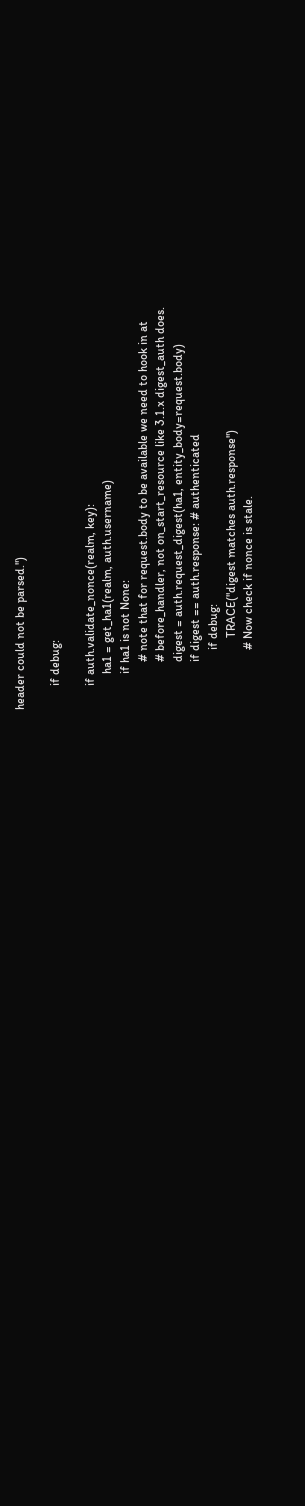header could not be parsed.")

        if debug:

        if auth.validate_nonce(realm, key):
            ha1 = get_ha1(realm, auth.username)
            if ha1 is not None:
                # note that for request.body to be available we need to hook in at
                # before_handler, not on_start_resource like 3.1.x digest_auth does.
                digest = auth.request_digest(ha1, entity_body=request.body)
                if digest == auth.response: # authenticated
                    if debug:
                        TRACE("digest matches auth.response")
                    # Now check if nonce is stale.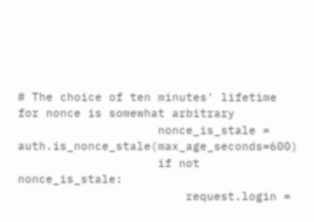# The choice of ten minutes' lifetime for nonce is somewhat arbitrary
                    nonce_is_stale = auth.is_nonce_stale(max_age_seconds=600)
                    if not nonce_is_stale:
                        request.login =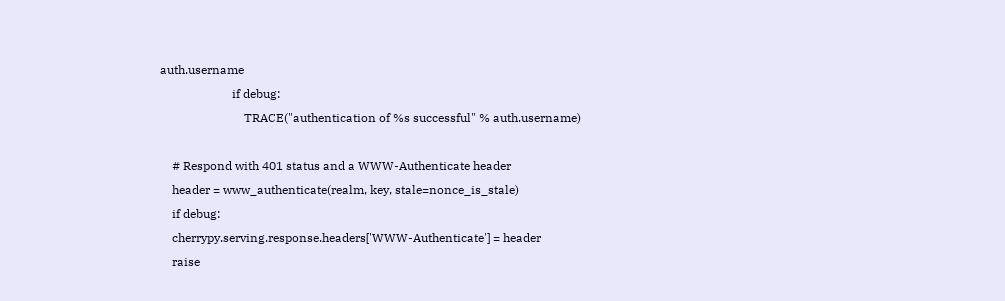auth.username
                        if debug:
                            TRACE("authentication of %s successful" % auth.username)

    # Respond with 401 status and a WWW-Authenticate header
    header = www_authenticate(realm, key, stale=nonce_is_stale)
    if debug:
    cherrypy.serving.response.headers['WWW-Authenticate'] = header
    raise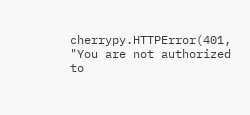cherrypy.HTTPError(401, "You are not authorized to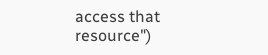access that resource")